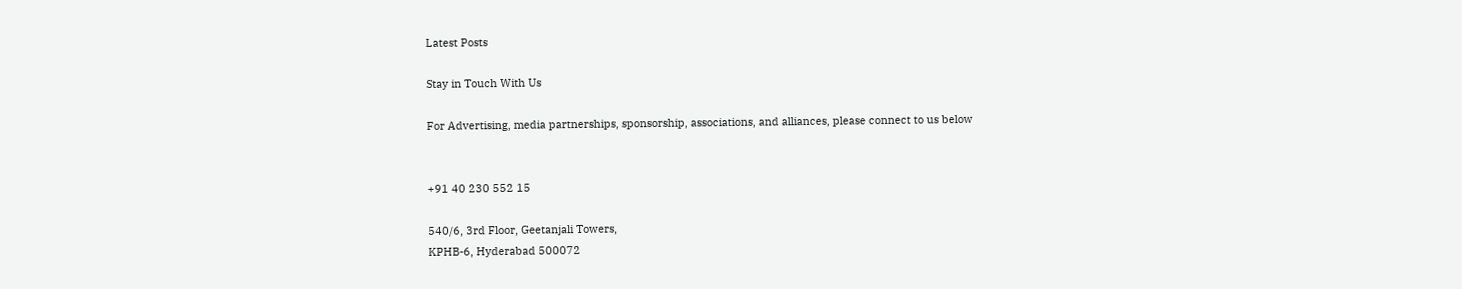Latest Posts

Stay in Touch With Us

For Advertising, media partnerships, sponsorship, associations, and alliances, please connect to us below


+91 40 230 552 15

540/6, 3rd Floor, Geetanjali Towers,
KPHB-6, Hyderabad 500072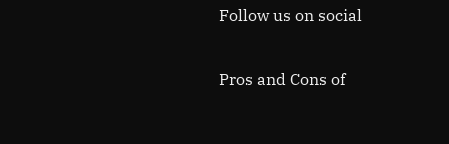Follow us on social

Pros and Cons of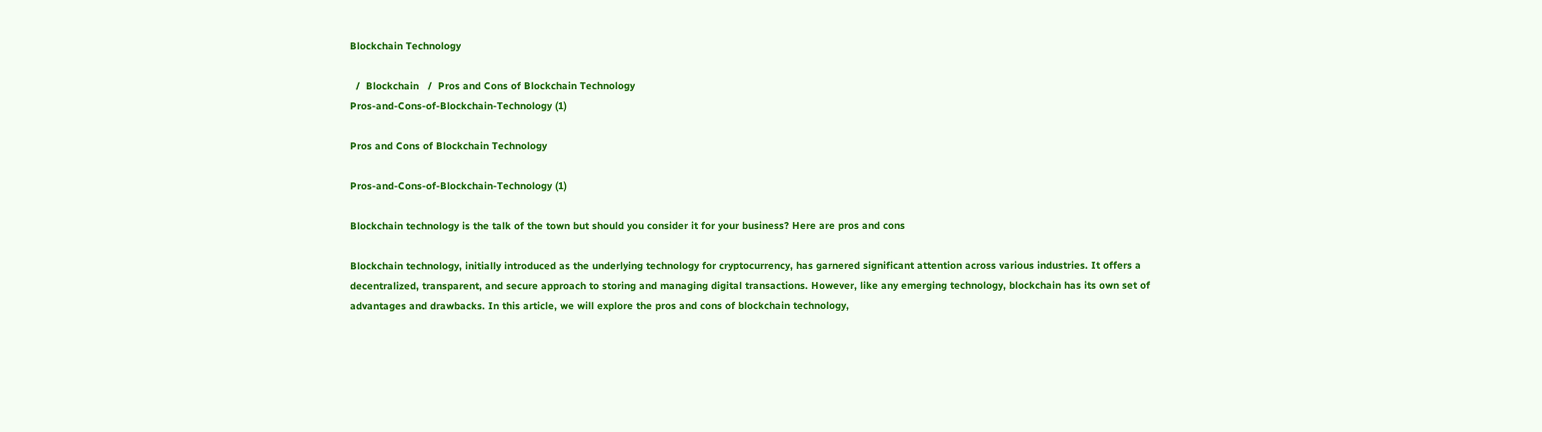Blockchain Technology

  /  Blockchain   /  Pros and Cons of Blockchain Technology
Pros-and-Cons-of-Blockchain-Technology (1)

Pros and Cons of Blockchain Technology

Pros-and-Cons-of-Blockchain-Technology (1)

Blockchain technology is the talk of the town but should you consider it for your business? Here are pros and cons

Blockchain technology, initially introduced as the underlying technology for cryptocurrency, has garnered significant attention across various industries. It offers a decentralized, transparent, and secure approach to storing and managing digital transactions. However, like any emerging technology, blockchain has its own set of advantages and drawbacks. In this article, we will explore the pros and cons of blockchain technology,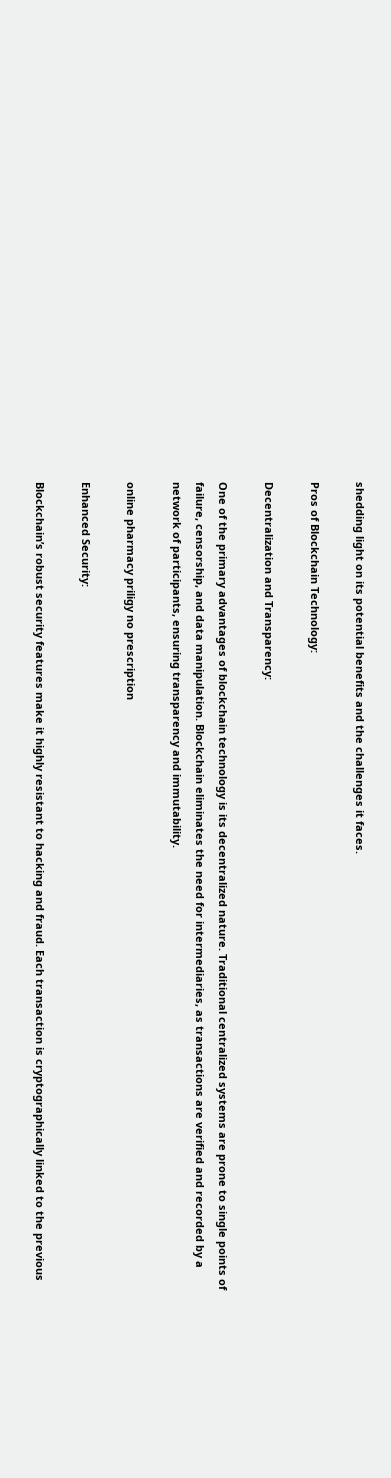shedding light on its potential benefits and the challenges it faces.

Pros of Blockchain Technology:

Decentralization and Transparency:

One of the primary advantages of blockchain technology is its decentralized nature. Traditional centralized systems are prone to single points of failure, censorship, and data manipulation. Blockchain eliminates the need for intermediaries, as transactions are verified and recorded by a network of participants, ensuring transparency and immutability.

online pharmacy priligy no prescription

Enhanced Security:

Blockchain’s robust security features make it highly resistant to hacking and fraud. Each transaction is cryptographically linked to the previous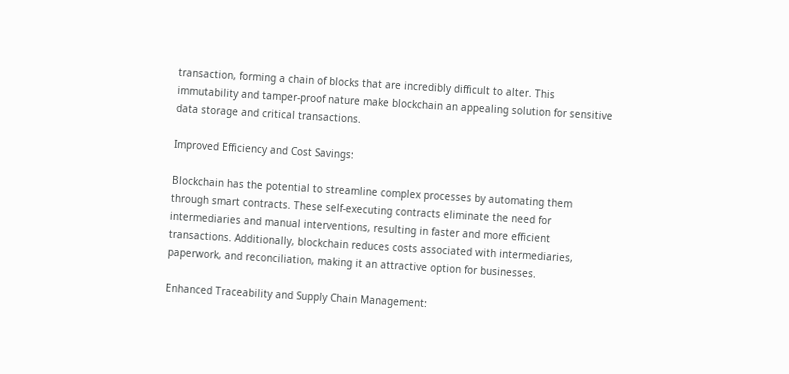transaction, forming a chain of blocks that are incredibly difficult to alter. This immutability and tamper-proof nature make blockchain an appealing solution for sensitive data storage and critical transactions.

Improved Efficiency and Cost Savings:

Blockchain has the potential to streamline complex processes by automating them through smart contracts. These self-executing contracts eliminate the need for intermediaries and manual interventions, resulting in faster and more efficient transactions. Additionally, blockchain reduces costs associated with intermediaries, paperwork, and reconciliation, making it an attractive option for businesses.

Enhanced Traceability and Supply Chain Management: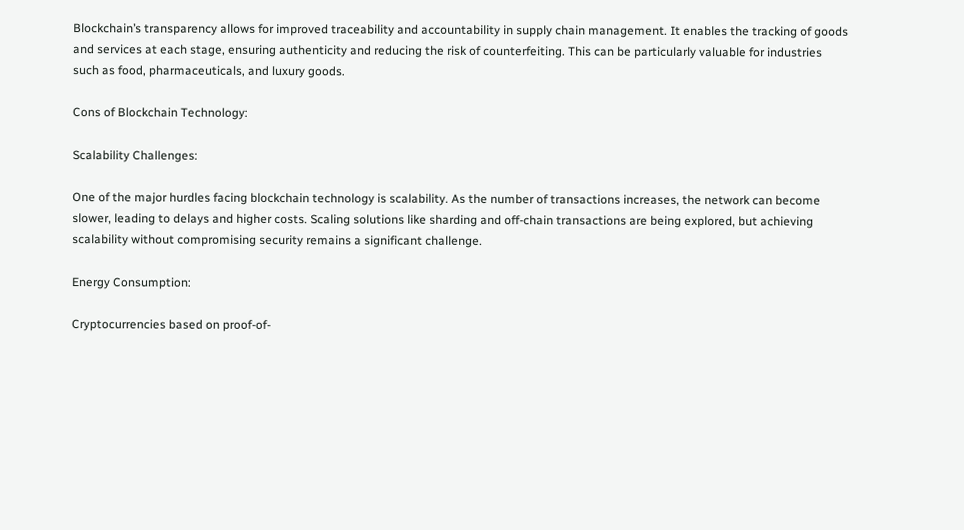Blockchain’s transparency allows for improved traceability and accountability in supply chain management. It enables the tracking of goods and services at each stage, ensuring authenticity and reducing the risk of counterfeiting. This can be particularly valuable for industries such as food, pharmaceuticals, and luxury goods.

Cons of Blockchain Technology:

Scalability Challenges:

One of the major hurdles facing blockchain technology is scalability. As the number of transactions increases, the network can become slower, leading to delays and higher costs. Scaling solutions like sharding and off-chain transactions are being explored, but achieving scalability without compromising security remains a significant challenge.

Energy Consumption:

Cryptocurrencies based on proof-of-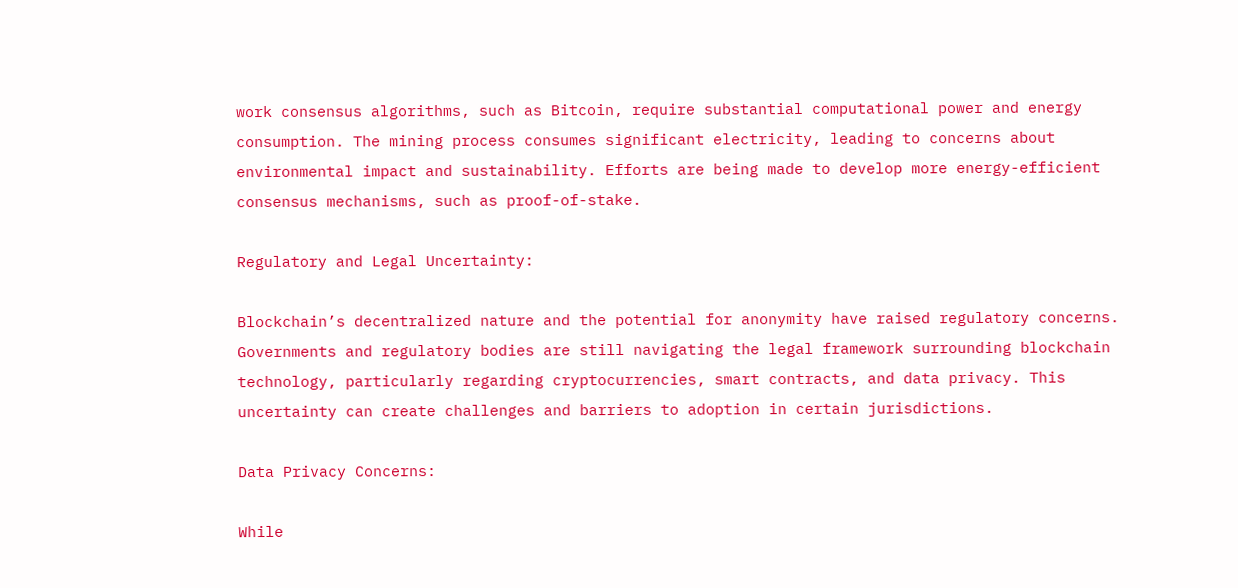work consensus algorithms, such as Bitcoin, require substantial computational power and energy consumption. The mining process consumes significant electricity, leading to concerns about environmental impact and sustainability. Efforts are being made to develop more energy-efficient consensus mechanisms, such as proof-of-stake.

Regulatory and Legal Uncertainty:

Blockchain’s decentralized nature and the potential for anonymity have raised regulatory concerns. Governments and regulatory bodies are still navigating the legal framework surrounding blockchain technology, particularly regarding cryptocurrencies, smart contracts, and data privacy. This uncertainty can create challenges and barriers to adoption in certain jurisdictions.

Data Privacy Concerns:

While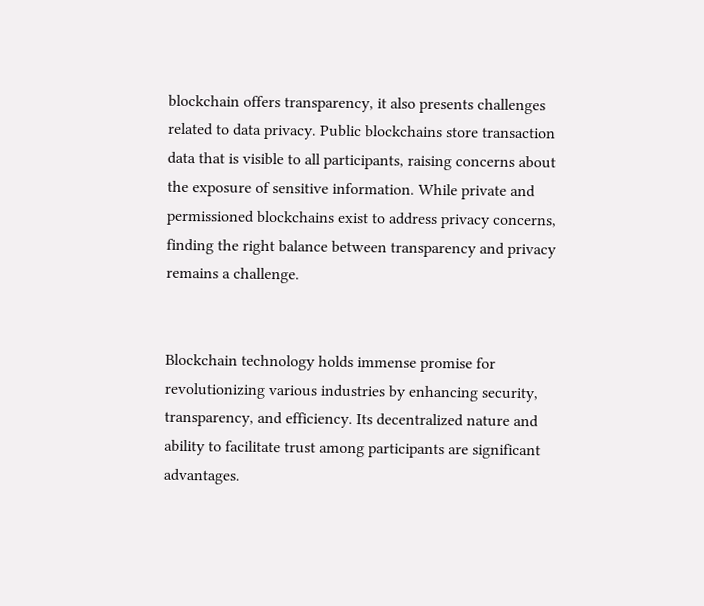blockchain offers transparency, it also presents challenges related to data privacy. Public blockchains store transaction data that is visible to all participants, raising concerns about the exposure of sensitive information. While private and permissioned blockchains exist to address privacy concerns, finding the right balance between transparency and privacy remains a challenge.


Blockchain technology holds immense promise for revolutionizing various industries by enhancing security, transparency, and efficiency. Its decentralized nature and ability to facilitate trust among participants are significant advantages.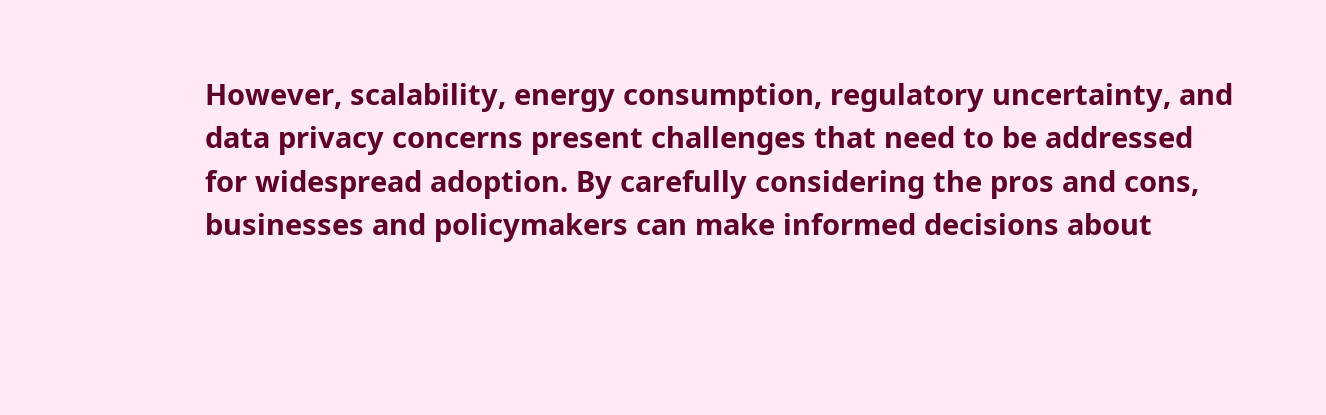However, scalability, energy consumption, regulatory uncertainty, and data privacy concerns present challenges that need to be addressed for widespread adoption. By carefully considering the pros and cons, businesses and policymakers can make informed decisions about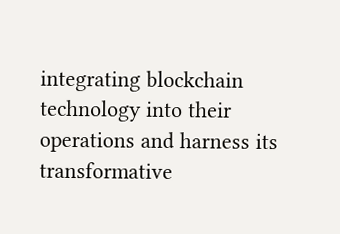integrating blockchain technology into their operations and harness its transformative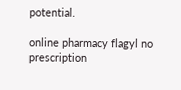potential.

online pharmacy flagyl no prescription